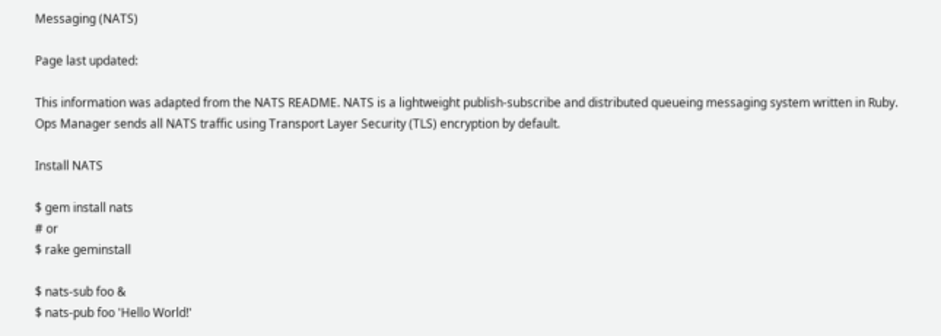Messaging (NATS)

Page last updated:

This information was adapted from the NATS README. NATS is a lightweight publish-subscribe and distributed queueing messaging system written in Ruby. Ops Manager sends all NATS traffic using Transport Layer Security (TLS) encryption by default.

Install NATS

$ gem install nats
# or
$ rake geminstall

$ nats-sub foo &
$ nats-pub foo 'Hello World!'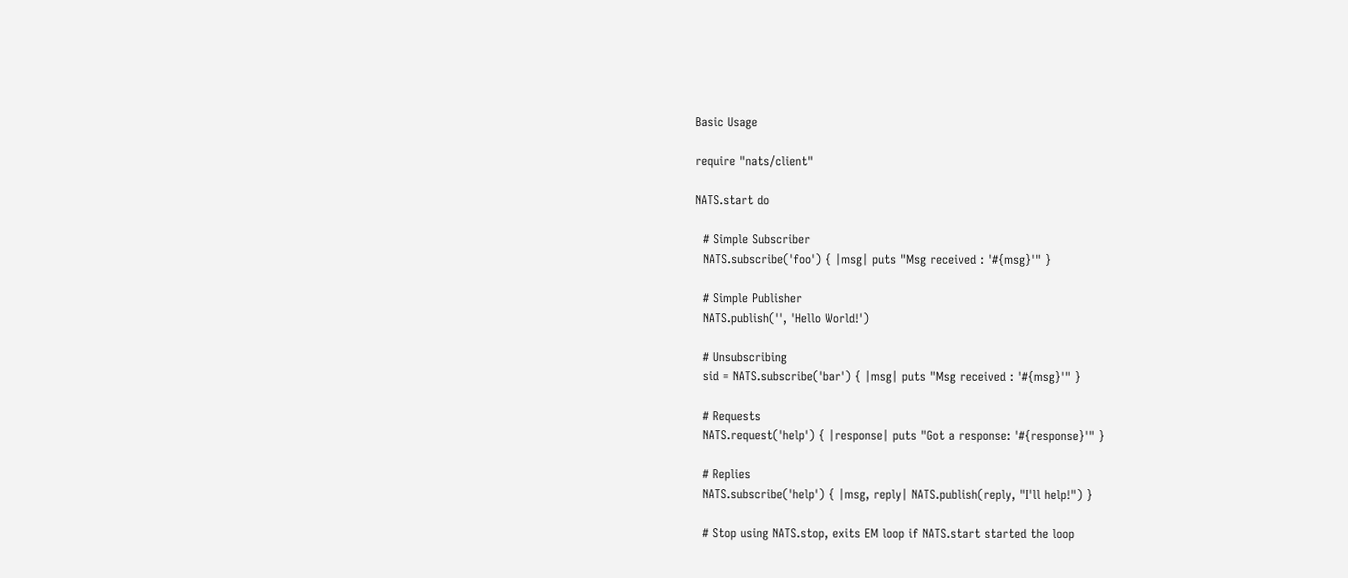Basic Usage

require "nats/client"

NATS.start do

  # Simple Subscriber
  NATS.subscribe('foo') { |msg| puts "Msg received : '#{msg}'" }

  # Simple Publisher
  NATS.publish('', 'Hello World!')

  # Unsubscribing
  sid = NATS.subscribe('bar') { |msg| puts "Msg received : '#{msg}'" }

  # Requests
  NATS.request('help') { |response| puts "Got a response: '#{response}'" }

  # Replies
  NATS.subscribe('help') { |msg, reply| NATS.publish(reply, "I'll help!") }

  # Stop using NATS.stop, exits EM loop if NATS.start started the loop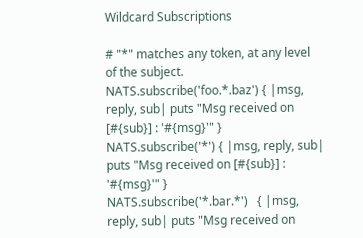Wildcard Subscriptions

# "*" matches any token, at any level of the subject.
NATS.subscribe('foo.*.baz') { |msg, reply, sub| puts "Msg received on [#{sub}] : '#{msg}'" }
NATS.subscribe('*') { |msg, reply, sub| puts "Msg received on [#{sub}] : '#{msg}'" }
NATS.subscribe('*.bar.*')   { |msg, reply, sub| puts "Msg received on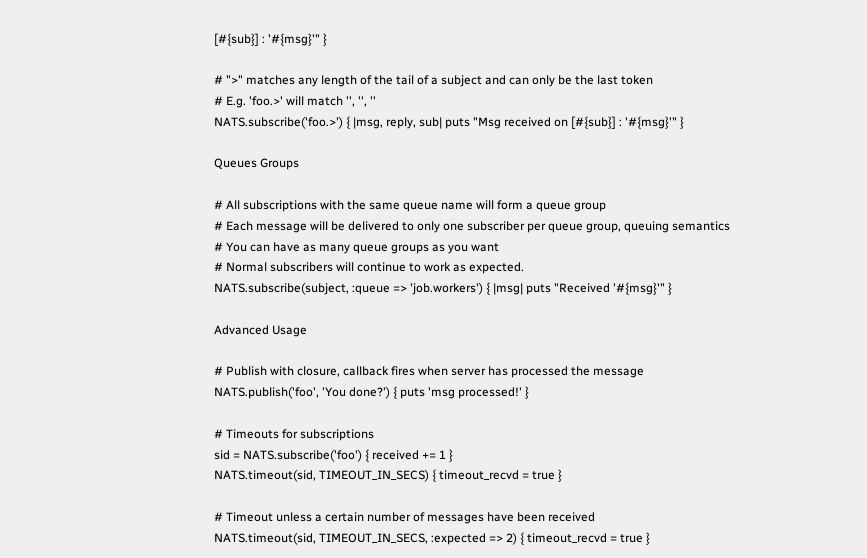[#{sub}] : '#{msg}'" }

# ">" matches any length of the tail of a subject and can only be the last token
# E.g. 'foo.>' will match '', '', ''
NATS.subscribe('foo.>') { |msg, reply, sub| puts "Msg received on [#{sub}] : '#{msg}'" }

Queues Groups

# All subscriptions with the same queue name will form a queue group
# Each message will be delivered to only one subscriber per queue group, queuing semantics
# You can have as many queue groups as you want
# Normal subscribers will continue to work as expected.
NATS.subscribe(subject, :queue => 'job.workers') { |msg| puts "Received '#{msg}'" }

Advanced Usage

# Publish with closure, callback fires when server has processed the message
NATS.publish('foo', 'You done?') { puts 'msg processed!' }

# Timeouts for subscriptions
sid = NATS.subscribe('foo') { received += 1 }
NATS.timeout(sid, TIMEOUT_IN_SECS) { timeout_recvd = true }

# Timeout unless a certain number of messages have been received
NATS.timeout(sid, TIMEOUT_IN_SECS, :expected => 2) { timeout_recvd = true }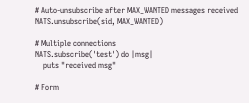# Auto-unsubscribe after MAX_WANTED messages received
NATS.unsubscribe(sid, MAX_WANTED)

# Multiple connections
NATS.subscribe('test') do |msg|
    puts "received msg"

# Form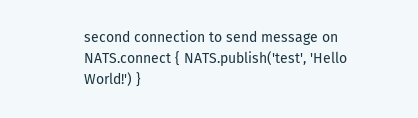second connection to send message on
NATS.connect { NATS.publish('test', 'Hello World!') }